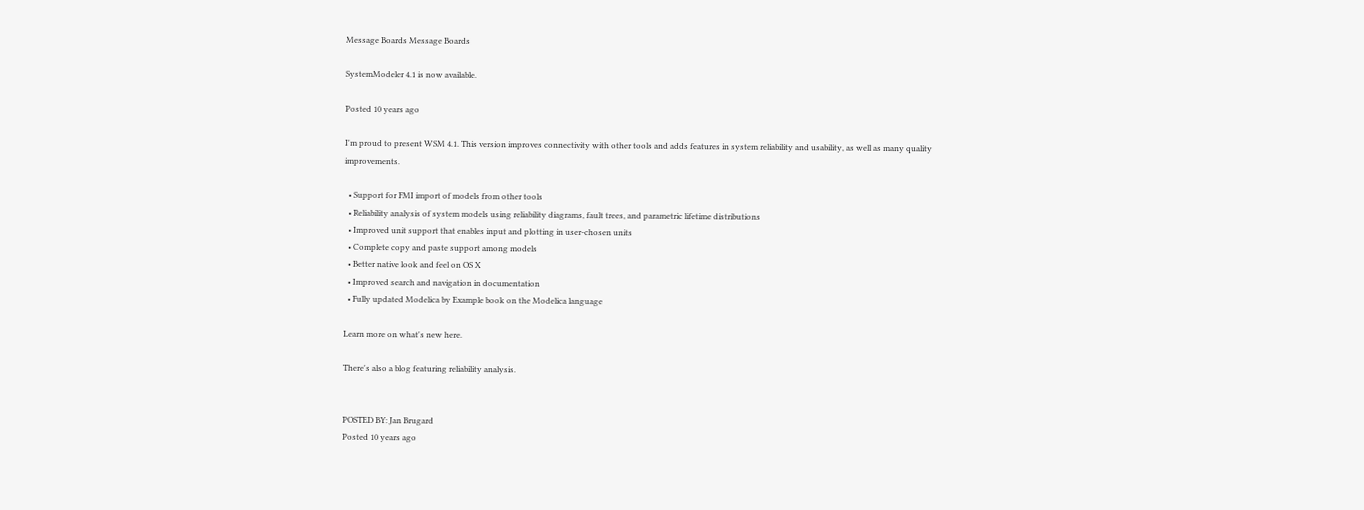Message Boards Message Boards

SystemModeler 4.1 is now available.

Posted 10 years ago

I'm proud to present WSM 4.1. This version improves connectivity with other tools and adds features in system reliability and usability, as well as many quality improvements.

  • Support for FMI import of models from other tools
  • Reliability analysis of system models using reliability diagrams, fault trees, and parametric lifetime distributions
  • Improved unit support that enables input and plotting in user-chosen units
  • Complete copy and paste support among models
  • Better native look and feel on OS X
  • Improved search and navigation in documentation
  • Fully updated Modelica by Example book on the Modelica language

Learn more on what's new here.

There's also a blog featuring reliability analysis.


POSTED BY: Jan Brugard
Posted 10 years ago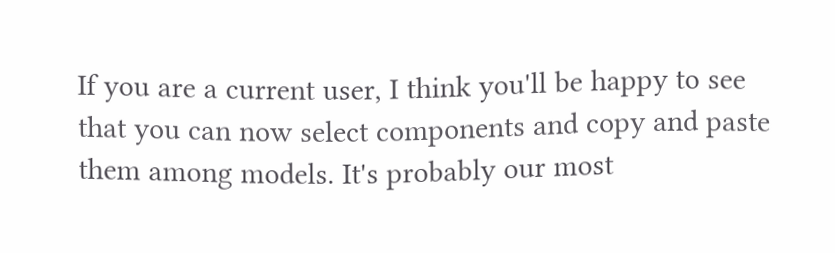If you are a current user, I think you'll be happy to see that you can now select components and copy and paste them among models. It's probably our most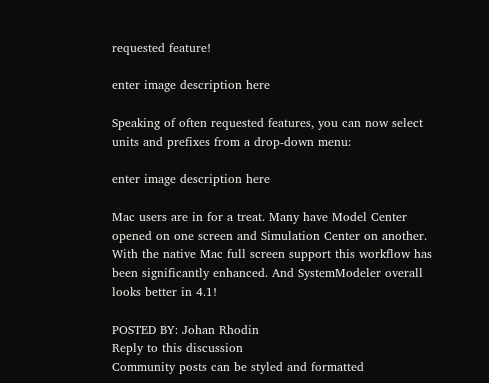requested feature!

enter image description here

Speaking of often requested features, you can now select units and prefixes from a drop-down menu:

enter image description here

Mac users are in for a treat. Many have Model Center opened on one screen and Simulation Center on another. With the native Mac full screen support this workflow has been significantly enhanced. And SystemModeler overall looks better in 4.1!

POSTED BY: Johan Rhodin
Reply to this discussion
Community posts can be styled and formatted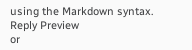using the Markdown syntax.
Reply Preview
or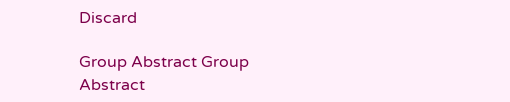Discard

Group Abstract Group Abstract